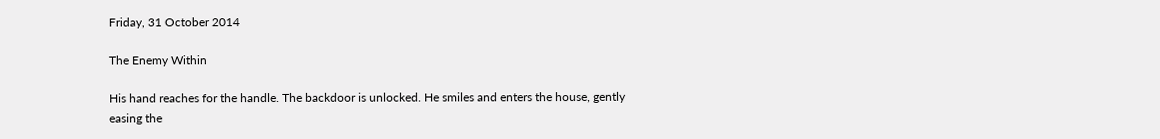Friday, 31 October 2014

The Enemy Within

His hand reaches for the handle. The backdoor is unlocked. He smiles and enters the house, gently easing the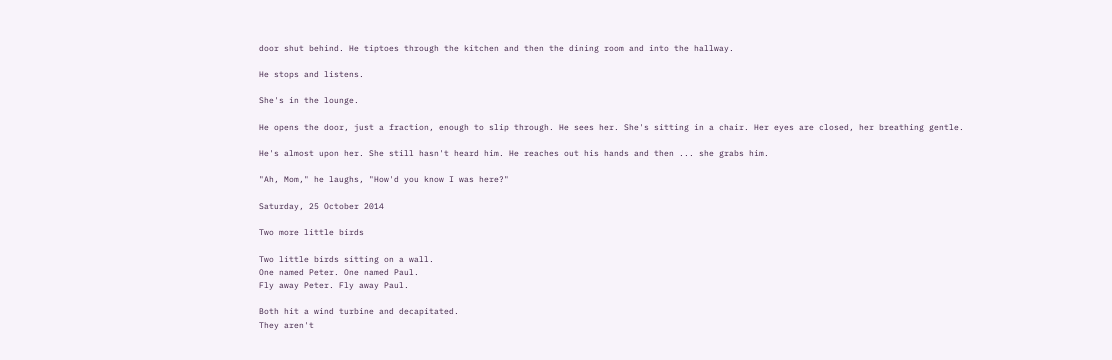door shut behind. He tiptoes through the kitchen and then the dining room and into the hallway.

He stops and listens.

She's in the lounge.

He opens the door, just a fraction, enough to slip through. He sees her. She's sitting in a chair. Her eyes are closed, her breathing gentle.

He's almost upon her. She still hasn't heard him. He reaches out his hands and then ... she grabs him.

"Ah, Mom," he laughs, "How'd you know I was here?"

Saturday, 25 October 2014

Two more little birds

Two little birds sitting on a wall.
One named Peter. One named Paul.
Fly away Peter. Fly away Paul.

Both hit a wind turbine and decapitated.
They aren't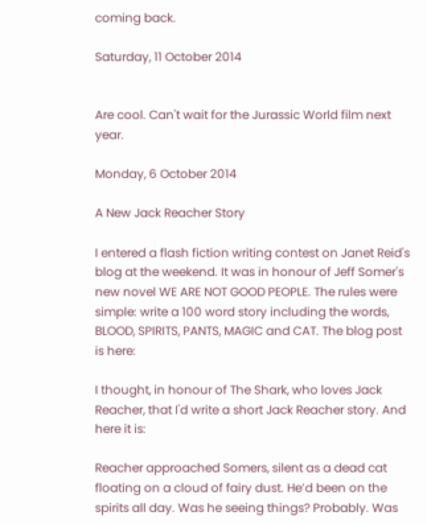coming back.

Saturday, 11 October 2014


Are cool. Can't wait for the Jurassic World film next year.

Monday, 6 October 2014

A New Jack Reacher Story

I entered a flash fiction writing contest on Janet Reid's blog at the weekend. It was in honour of Jeff Somer's new novel WE ARE NOT GOOD PEOPLE. The rules were simple: write a 100 word story including the words, BLOOD, SPIRITS, PANTS, MAGIC and CAT. The blog post is here:

I thought, in honour of The Shark, who loves Jack Reacher, that I'd write a short Jack Reacher story. And here it is:

Reacher approached Somers, silent as a dead cat floating on a cloud of fairy dust. He’d been on the spirits all day. Was he seeing things? Probably. Was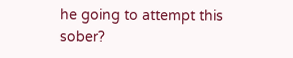he going to attempt this sober?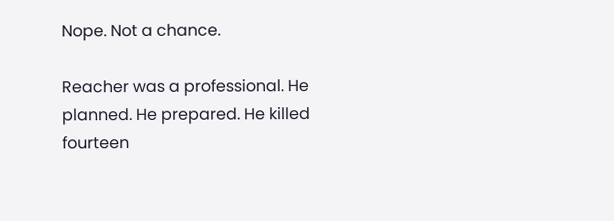Nope. Not a chance.

Reacher was a professional. He planned. He prepared. He killed fourteen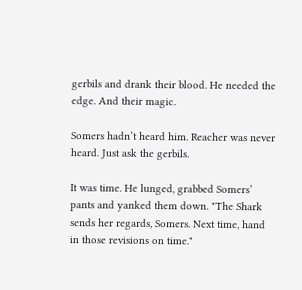gerbils and drank their blood. He needed the edge. And their magic.

Somers hadn’t heard him. Reacher was never heard. Just ask the gerbils.

It was time. He lunged, grabbed Somers’ pants and yanked them down. "The Shark sends her regards, Somers. Next time, hand in those revisions on time."